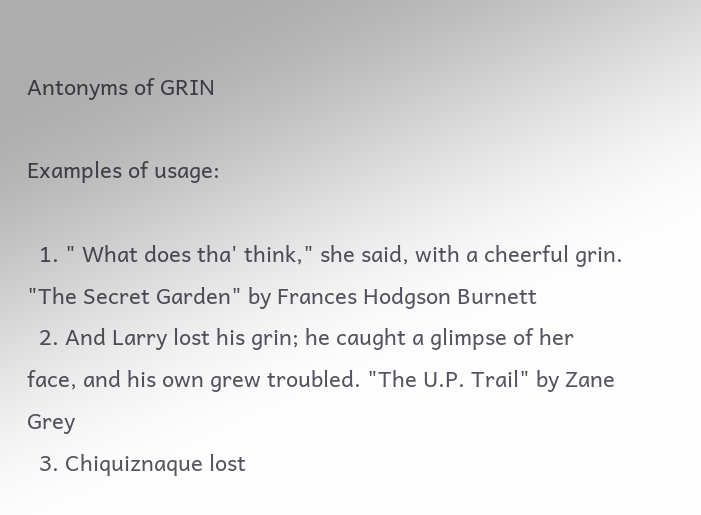Antonyms of GRIN

Examples of usage:

  1. " What does tha' think," she said, with a cheerful grin. "The Secret Garden" by Frances Hodgson Burnett
  2. And Larry lost his grin; he caught a glimpse of her face, and his own grew troubled. "The U.P. Trail" by Zane Grey
  3. Chiquiznaque lost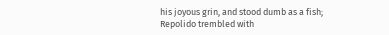his joyous grin, and stood dumb as a fish; Repolido trembled with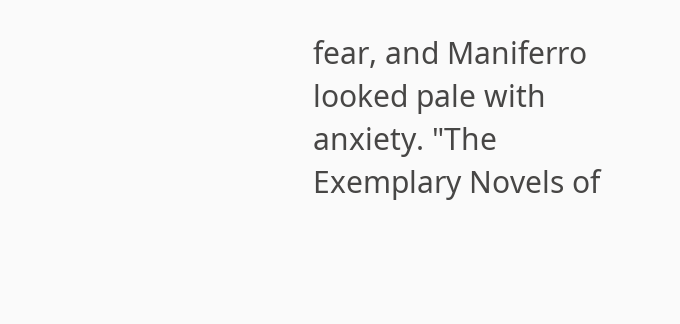fear, and Maniferro looked pale with anxiety. "The Exemplary Novels of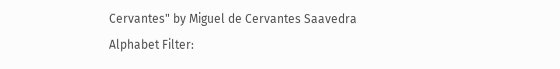Cervantes" by Miguel de Cervantes Saavedra
Alphabet Filter: